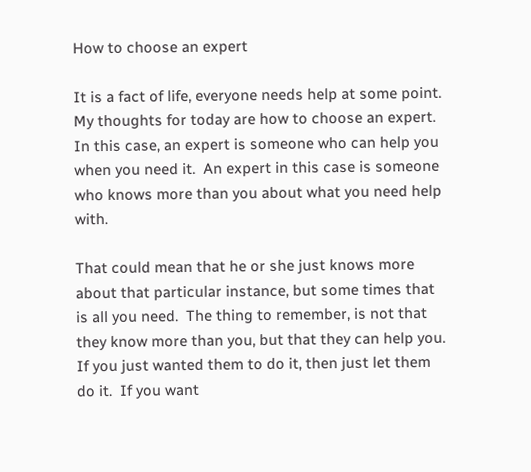How to choose an expert

It is a fact of life, everyone needs help at some point.  My thoughts for today are how to choose an expert.  In this case, an expert is someone who can help you when you need it.  An expert in this case is someone who knows more than you about what you need help with.

That could mean that he or she just knows more about that particular instance, but some times that is all you need.  The thing to remember, is not that they know more than you, but that they can help you.  If you just wanted them to do it, then just let them do it.  If you want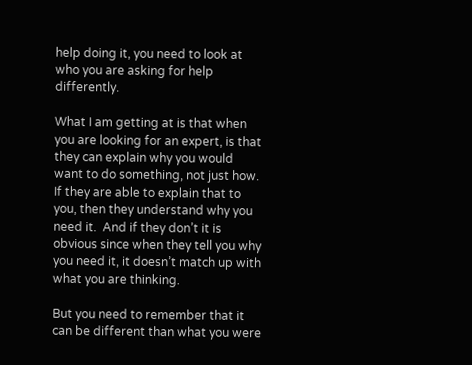help doing it, you need to look at who you are asking for help differently.

What I am getting at is that when you are looking for an expert, is that they can explain why you would want to do something, not just how.  If they are able to explain that to you, then they understand why you need it.  And if they don’t it is obvious since when they tell you why you need it, it doesn’t match up with what you are thinking.

But you need to remember that it can be different than what you were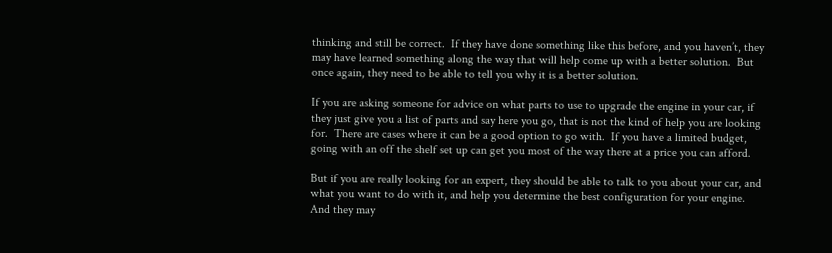thinking and still be correct.  If they have done something like this before, and you haven’t, they may have learned something along the way that will help come up with a better solution.  But once again, they need to be able to tell you why it is a better solution.

If you are asking someone for advice on what parts to use to upgrade the engine in your car, if they just give you a list of parts and say here you go, that is not the kind of help you are looking for.  There are cases where it can be a good option to go with.  If you have a limited budget, going with an off the shelf set up can get you most of the way there at a price you can afford.

But if you are really looking for an expert, they should be able to talk to you about your car, and what you want to do with it, and help you determine the best configuration for your engine.  And they may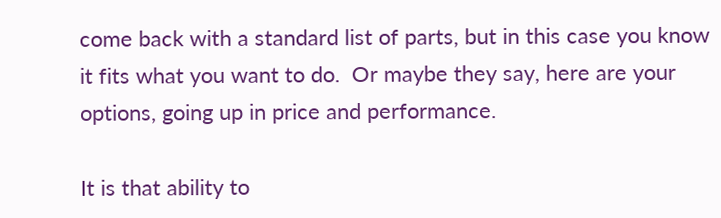come back with a standard list of parts, but in this case you know it fits what you want to do.  Or maybe they say, here are your options, going up in price and performance.

It is that ability to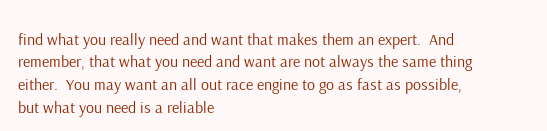find what you really need and want that makes them an expert.  And remember, that what you need and want are not always the same thing either.  You may want an all out race engine to go as fast as possible, but what you need is a reliable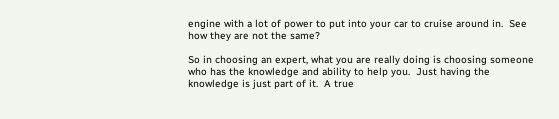engine with a lot of power to put into your car to cruise around in.  See how they are not the same?

So in choosing an expert, what you are really doing is choosing someone who has the knowledge and ability to help you.  Just having the knowledge is just part of it.  A true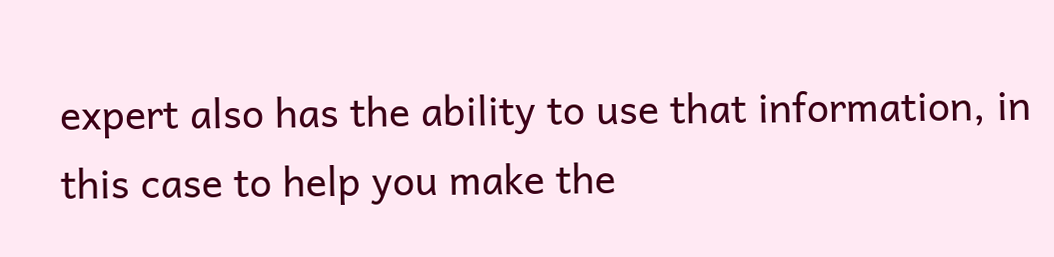expert also has the ability to use that information, in this case to help you make the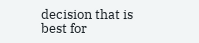decision that is best for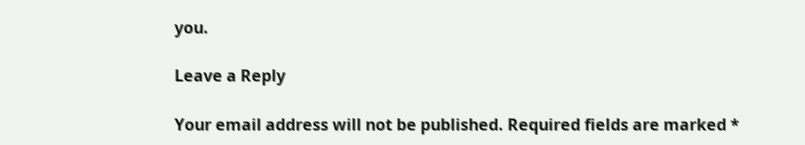you.

Leave a Reply

Your email address will not be published. Required fields are marked *